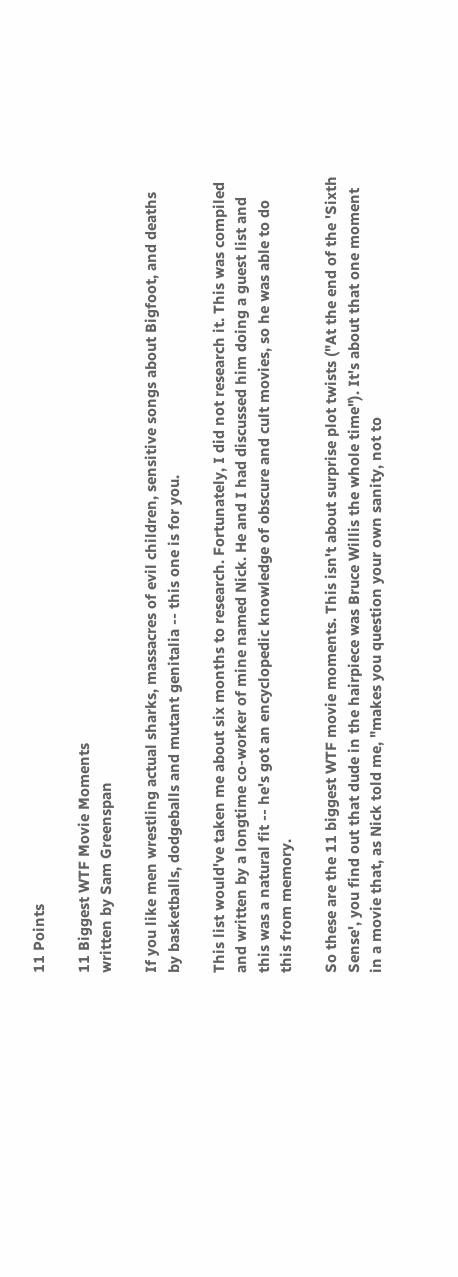11 Points

11 Biggest WTF Movie Moments
written by Sam Greenspan

If you like men wrestling actual sharks, massacres of evil children, sensitive songs about Bigfoot, and deaths by basketballs, dodgeballs and mutant genitalia -- this one is for you.

This list would've taken me about six months to research. Fortunately, I did not research it. This was compiled and written by a longtime co-worker of mine named Nick. He and I had discussed him doing a guest list and this was a natural fit -- he's got an encyclopedic knowledge of obscure and cult movies, so he was able to do this from memory.

So these are the 11 biggest WTF movie moments. This isn't about surprise plot twists ("At the end of the 'Sixth Sense', you find out that dude in the hairpiece was Bruce Willis the whole time"). It's about that one moment in a movie that, as Nick told me, "makes you question your own sanity, not to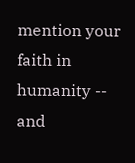mention your faith in humanity -- and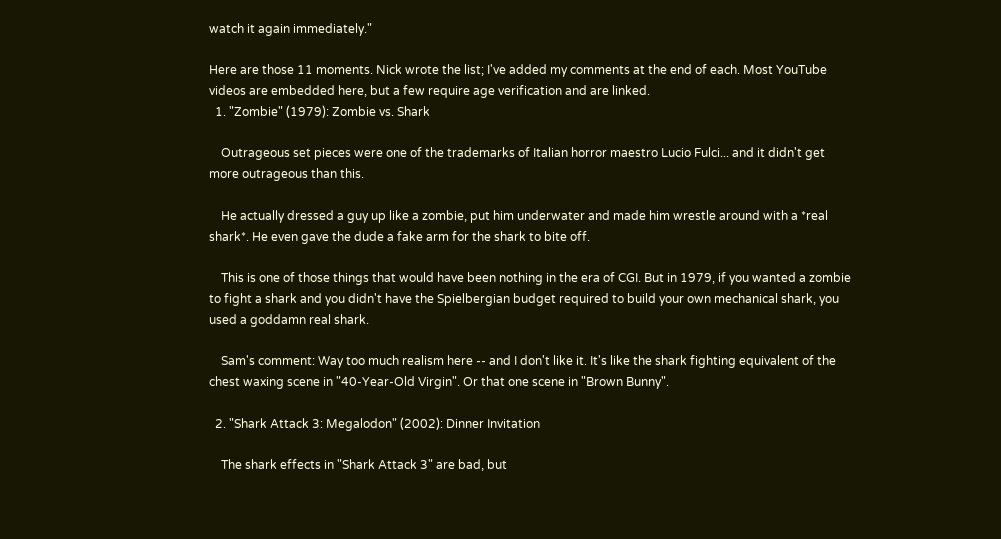watch it again immediately."

Here are those 11 moments. Nick wrote the list; I've added my comments at the end of each. Most YouTube videos are embedded here, but a few require age verification and are linked.
  1. "Zombie" (1979): Zombie vs. Shark

    Outrageous set pieces were one of the trademarks of Italian horror maestro Lucio Fulci... and it didn't get more outrageous than this.

    He actually dressed a guy up like a zombie, put him underwater and made him wrestle around with a *real shark*. He even gave the dude a fake arm for the shark to bite off.

    This is one of those things that would have been nothing in the era of CGI. But in 1979, if you wanted a zombie to fight a shark and you didn't have the Spielbergian budget required to build your own mechanical shark, you used a goddamn real shark.

    Sam's comment: Way too much realism here -- and I don't like it. It's like the shark fighting equivalent of the chest waxing scene in "40-Year-Old Virgin". Or that one scene in "Brown Bunny".

  2. "Shark Attack 3: Megalodon" (2002): Dinner Invitation

    The shark effects in "Shark Attack 3" are bad, but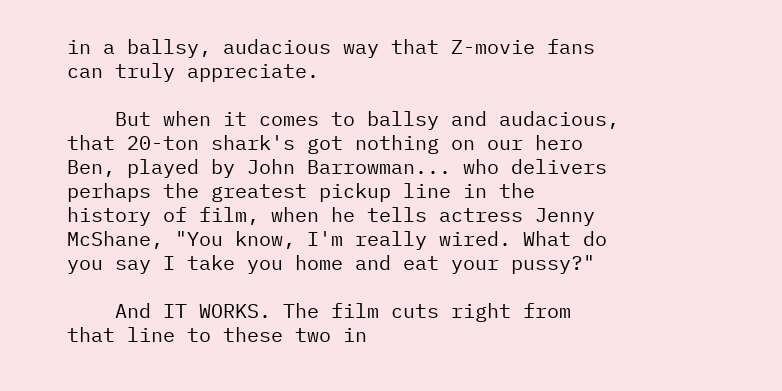in a ballsy, audacious way that Z-movie fans can truly appreciate.

    But when it comes to ballsy and audacious, that 20-ton shark's got nothing on our hero Ben, played by John Barrowman... who delivers perhaps the greatest pickup line in the history of film, when he tells actress Jenny McShane, "You know, I'm really wired. What do you say I take you home and eat your pussy?"

    And IT WORKS. The film cuts right from that line to these two in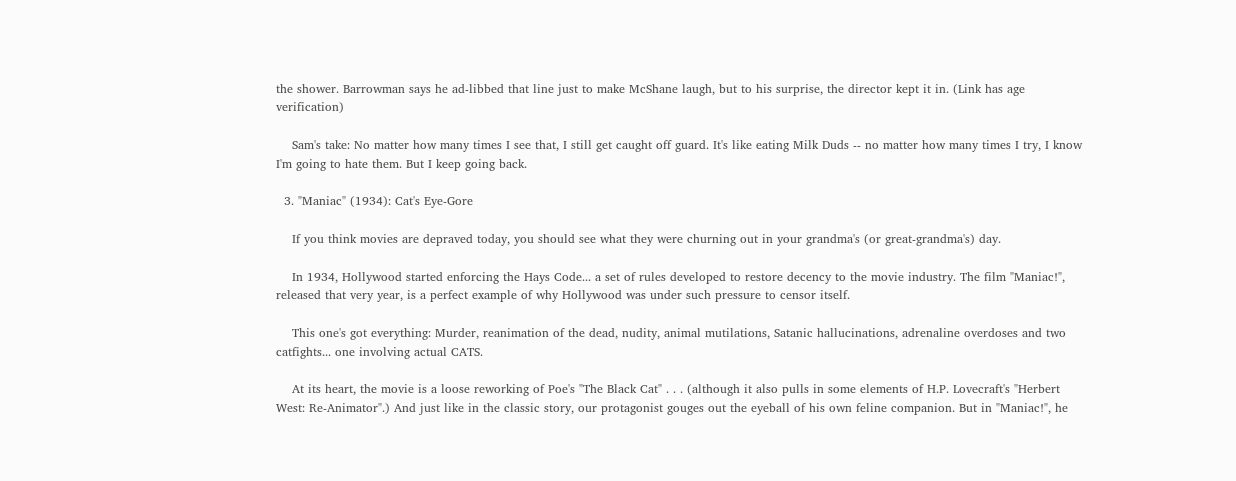the shower. Barrowman says he ad-libbed that line just to make McShane laugh, but to his surprise, the director kept it in. (Link has age verification)

    Sam's take: No matter how many times I see that, I still get caught off guard. It's like eating Milk Duds -- no matter how many times I try, I know I'm going to hate them. But I keep going back.

  3. "Maniac" (1934): Cat's Eye-Gore

    If you think movies are depraved today, you should see what they were churning out in your grandma's (or great-grandma's) day.

    In 1934, Hollywood started enforcing the Hays Code... a set of rules developed to restore decency to the movie industry. The film "Maniac!", released that very year, is a perfect example of why Hollywood was under such pressure to censor itself.

    This one's got everything: Murder, reanimation of the dead, nudity, animal mutilations, Satanic hallucinations, adrenaline overdoses and two catfights... one involving actual CATS.

    At its heart, the movie is a loose reworking of Poe's "The Black Cat" . . . (although it also pulls in some elements of H.P. Lovecraft's "Herbert West: Re-Animator".) And just like in the classic story, our protagonist gouges out the eyeball of his own feline companion. But in "Maniac!", he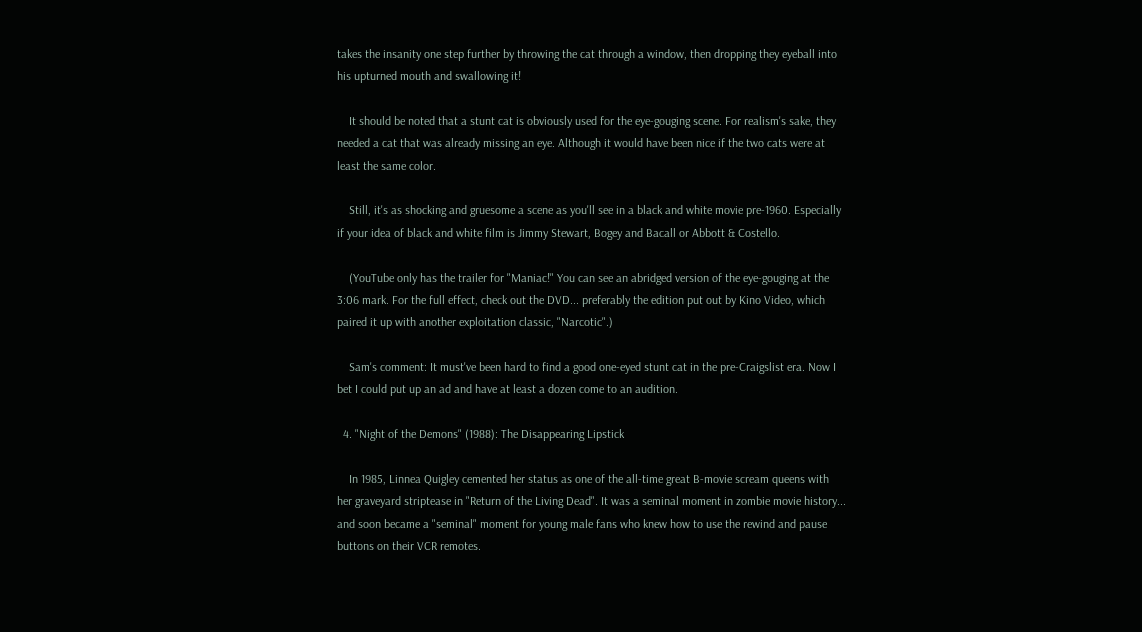takes the insanity one step further by throwing the cat through a window, then dropping they eyeball into his upturned mouth and swallowing it!

    It should be noted that a stunt cat is obviously used for the eye-gouging scene. For realism's sake, they needed a cat that was already missing an eye. Although it would have been nice if the two cats were at least the same color.

    Still, it's as shocking and gruesome a scene as you'll see in a black and white movie pre-1960. Especially if your idea of black and white film is Jimmy Stewart, Bogey and Bacall or Abbott & Costello.

    (YouTube only has the trailer for "Maniac!" You can see an abridged version of the eye-gouging at the 3:06 mark. For the full effect, check out the DVD... preferably the edition put out by Kino Video, which paired it up with another exploitation classic, "Narcotic".)

    Sam's comment: It must've been hard to find a good one-eyed stunt cat in the pre-Craigslist era. Now I bet I could put up an ad and have at least a dozen come to an audition.

  4. "Night of the Demons" (1988): The Disappearing Lipstick

    In 1985, Linnea Quigley cemented her status as one of the all-time great B-movie scream queens with her graveyard striptease in "Return of the Living Dead". It was a seminal moment in zombie movie history... and soon became a "seminal" moment for young male fans who knew how to use the rewind and pause buttons on their VCR remotes.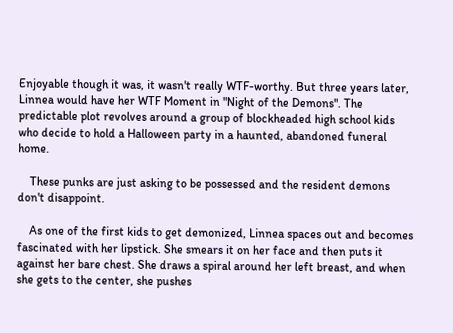Enjoyable though it was, it wasn't really WTF-worthy. But three years later, Linnea would have her WTF Moment in "Night of the Demons". The predictable plot revolves around a group of blockheaded high school kids who decide to hold a Halloween party in a haunted, abandoned funeral home.

    These punks are just asking to be possessed and the resident demons don't disappoint.

    As one of the first kids to get demonized, Linnea spaces out and becomes fascinated with her lipstick. She smears it on her face and then puts it against her bare chest. She draws a spiral around her left breast, and when she gets to the center, she pushes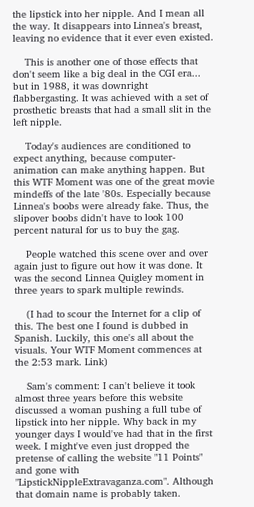the lipstick into her nipple. And I mean all the way. It disappears into Linnea's breast, leaving no evidence that it ever even existed.

    This is another one of those effects that don't seem like a big deal in the CGI era... but in 1988, it was downright flabbergasting. It was achieved with a set of prosthetic breasts that had a small slit in the left nipple.

    Today's audiences are conditioned to expect anything, because computer-animation can make anything happen. But this WTF Moment was one of the great movie mindeffs of the late '80s. Especially because Linnea's boobs were already fake. Thus, the slipover boobs didn't have to look 100 percent natural for us to buy the gag.

    People watched this scene over and over again just to figure out how it was done. It was the second Linnea Quigley moment in three years to spark multiple rewinds.

    (I had to scour the Internet for a clip of this. The best one I found is dubbed in Spanish. Luckily, this one's all about the visuals. Your WTF Moment commences at the 2:53 mark. Link)

    Sam's comment: I can't believe it took almost three years before this website discussed a woman pushing a full tube of lipstick into her nipple. Why back in my younger days I would've had that in the first week. I might've even just dropped the pretense of calling the website "11 Points" and gone with "LipstickNippleExtravaganza.com". Although that domain name is probably taken.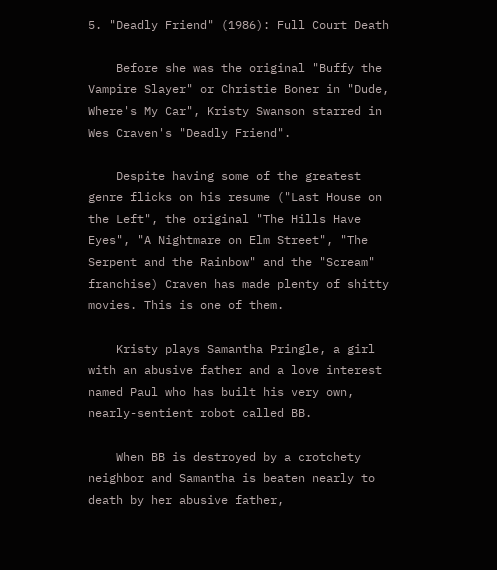5. "Deadly Friend" (1986): Full Court Death

    Before she was the original "Buffy the Vampire Slayer" or Christie Boner in "Dude, Where's My Car", Kristy Swanson starred in Wes Craven's "Deadly Friend".

    Despite having some of the greatest genre flicks on his resume ("Last House on the Left", the original "The Hills Have Eyes", "A Nightmare on Elm Street", "The Serpent and the Rainbow" and the "Scream" franchise) Craven has made plenty of shitty movies. This is one of them.

    Kristy plays Samantha Pringle, a girl with an abusive father and a love interest named Paul who has built his very own, nearly-sentient robot called BB.

    When BB is destroyed by a crotchety neighbor and Samantha is beaten nearly to death by her abusive father,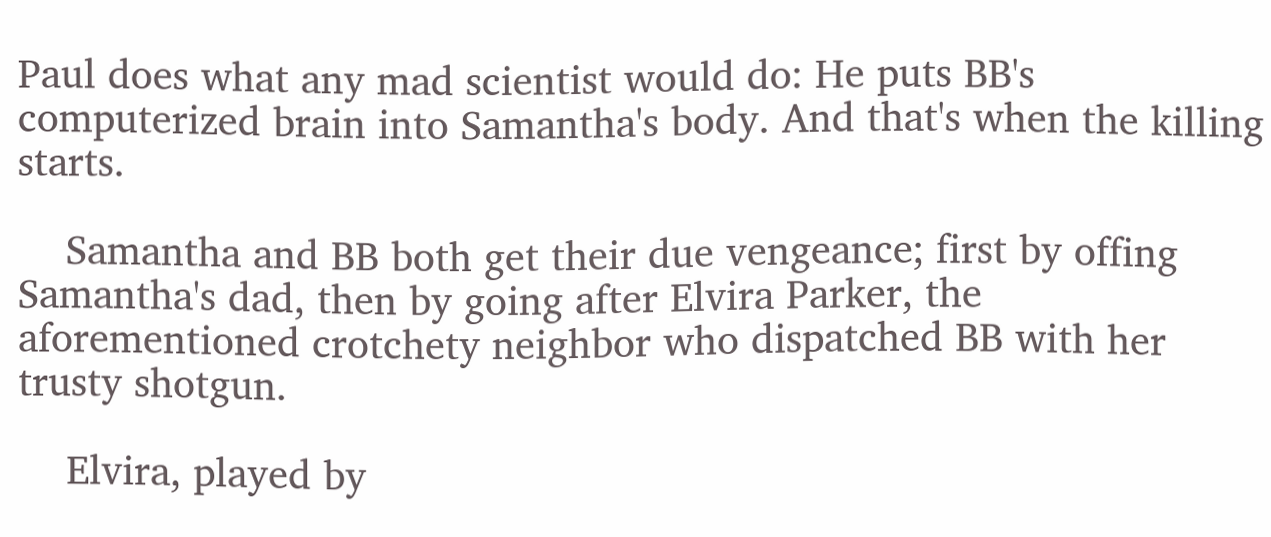Paul does what any mad scientist would do: He puts BB's computerized brain into Samantha's body. And that's when the killing starts.

    Samantha and BB both get their due vengeance; first by offing Samantha's dad, then by going after Elvira Parker, the aforementioned crotchety neighbor who dispatched BB with her trusty shotgun.

    Elvira, played by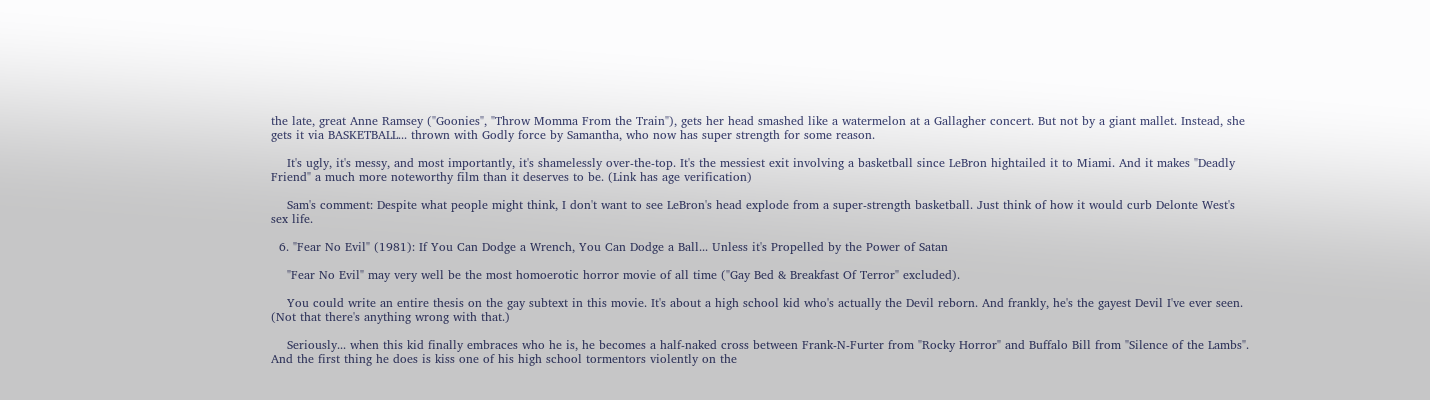the late, great Anne Ramsey ("Goonies", "Throw Momma From the Train"), gets her head smashed like a watermelon at a Gallagher concert. But not by a giant mallet. Instead, she gets it via BASKETBALL... thrown with Godly force by Samantha, who now has super strength for some reason.

    It's ugly, it's messy, and most importantly, it's shamelessly over-the-top. It's the messiest exit involving a basketball since LeBron hightailed it to Miami. And it makes "Deadly Friend" a much more noteworthy film than it deserves to be. (Link has age verification)

    Sam's comment: Despite what people might think, I don't want to see LeBron's head explode from a super-strength basketball. Just think of how it would curb Delonte West's sex life.

  6. "Fear No Evil" (1981): If You Can Dodge a Wrench, You Can Dodge a Ball... Unless it's Propelled by the Power of Satan

    "Fear No Evil" may very well be the most homoerotic horror movie of all time ("Gay Bed & Breakfast Of Terror" excluded).

    You could write an entire thesis on the gay subtext in this movie. It's about a high school kid who's actually the Devil reborn. And frankly, he's the gayest Devil I've ever seen. (Not that there's anything wrong with that.)

    Seriously... when this kid finally embraces who he is, he becomes a half-naked cross between Frank-N-Furter from "Rocky Horror" and Buffalo Bill from "Silence of the Lambs". And the first thing he does is kiss one of his high school tormentors violently on the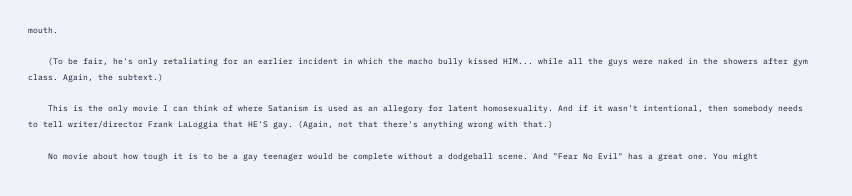mouth.

    (To be fair, he's only retaliating for an earlier incident in which the macho bully kissed HIM... while all the guys were naked in the showers after gym class. Again, the subtext.)

    This is the only movie I can think of where Satanism is used as an allegory for latent homosexuality. And if it wasn't intentional, then somebody needs to tell writer/director Frank LaLoggia that HE'S gay. (Again, not that there's anything wrong with that.)

    No movie about how tough it is to be a gay teenager would be complete without a dodgeball scene. And "Fear No Evil" has a great one. You might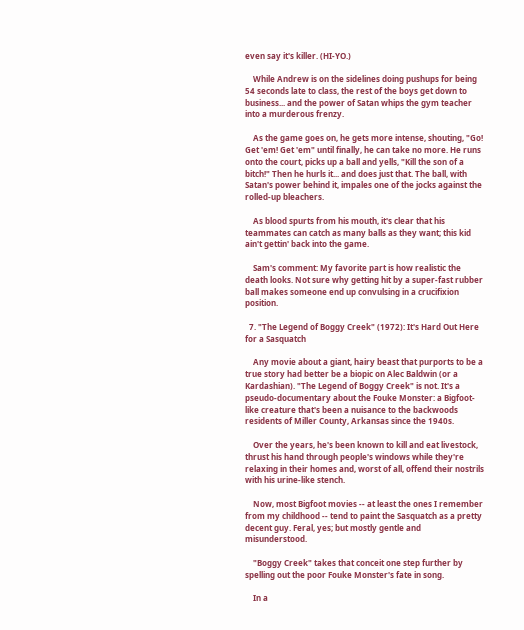even say it's killer. (HI-YO.)

    While Andrew is on the sidelines doing pushups for being 54 seconds late to class, the rest of the boys get down to business... and the power of Satan whips the gym teacher into a murderous frenzy.

    As the game goes on, he gets more intense, shouting, "Go! Get 'em! Get 'em" until finally, he can take no more. He runs onto the court, picks up a ball and yells, "Kill the son of a bitch!" Then he hurls it... and does just that. The ball, with Satan's power behind it, impales one of the jocks against the rolled-up bleachers.

    As blood spurts from his mouth, it's clear that his teammates can catch as many balls as they want; this kid ain't gettin' back into the game.

    Sam's comment: My favorite part is how realistic the death looks. Not sure why getting hit by a super-fast rubber ball makes someone end up convulsing in a crucifixion position.

  7. "The Legend of Boggy Creek" (1972): It's Hard Out Here for a Sasquatch

    Any movie about a giant, hairy beast that purports to be a true story had better be a biopic on Alec Baldwin (or a Kardashian). "The Legend of Boggy Creek" is not. It's a pseudo-documentary about the Fouke Monster: a Bigfoot-like creature that's been a nuisance to the backwoods residents of Miller County, Arkansas since the 1940s.

    Over the years, he's been known to kill and eat livestock, thrust his hand through people's windows while they're relaxing in their homes and, worst of all, offend their nostrils with his urine-like stench.

    Now, most Bigfoot movies -- at least the ones I remember from my childhood -- tend to paint the Sasquatch as a pretty decent guy. Feral, yes; but mostly gentle and misunderstood.

    "Boggy Creek" takes that conceit one step further by spelling out the poor Fouke Monster's fate in song.

    In a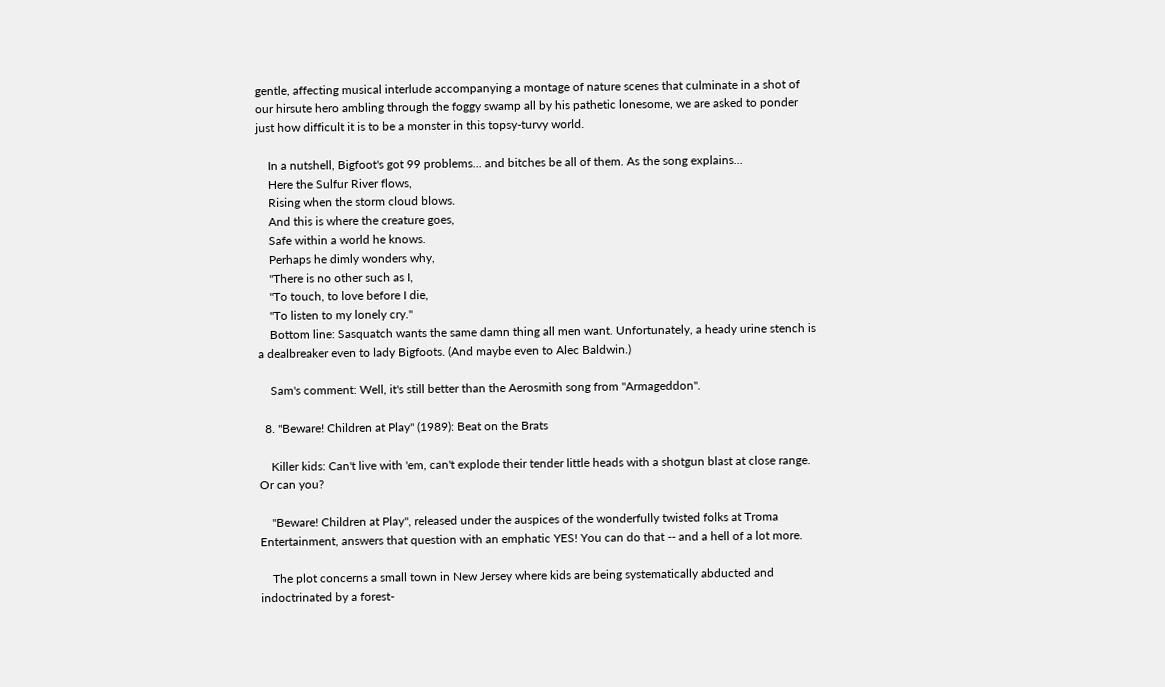gentle, affecting musical interlude accompanying a montage of nature scenes that culminate in a shot of our hirsute hero ambling through the foggy swamp all by his pathetic lonesome, we are asked to ponder just how difficult it is to be a monster in this topsy-turvy world.

    In a nutshell, Bigfoot's got 99 problems... and bitches be all of them. As the song explains...
    Here the Sulfur River flows,
    Rising when the storm cloud blows.
    And this is where the creature goes,
    Safe within a world he knows.
    Perhaps he dimly wonders why,
    "There is no other such as I,
    "To touch, to love before I die,
    "To listen to my lonely cry."
    Bottom line: Sasquatch wants the same damn thing all men want. Unfortunately, a heady urine stench is a dealbreaker even to lady Bigfoots. (And maybe even to Alec Baldwin.)

    Sam's comment: Well, it's still better than the Aerosmith song from "Armageddon".

  8. "Beware! Children at Play" (1989): Beat on the Brats

    Killer kids: Can't live with 'em, can't explode their tender little heads with a shotgun blast at close range. Or can you?

    "Beware! Children at Play", released under the auspices of the wonderfully twisted folks at Troma Entertainment, answers that question with an emphatic YES! You can do that -- and a hell of a lot more.

    The plot concerns a small town in New Jersey where kids are being systematically abducted and indoctrinated by a forest-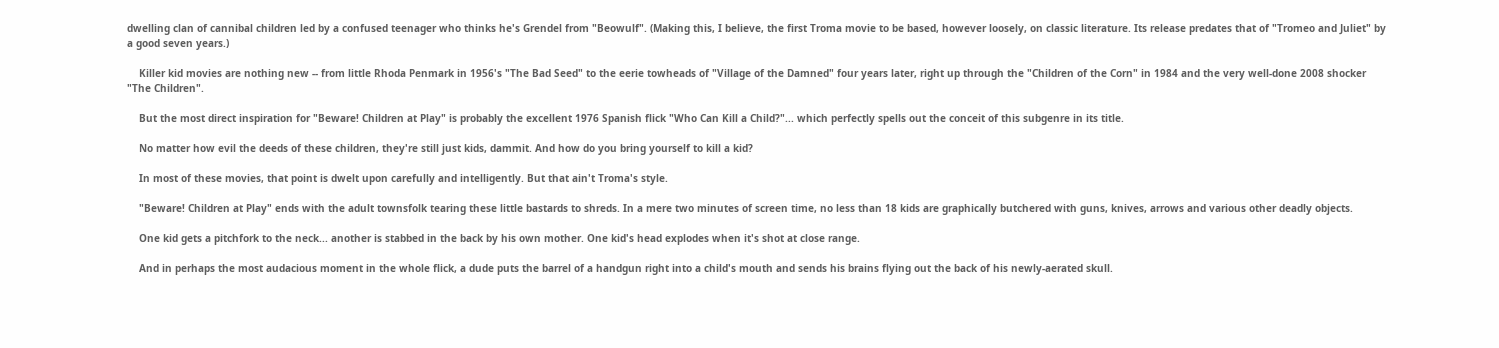dwelling clan of cannibal children led by a confused teenager who thinks he's Grendel from "Beowulf". (Making this, I believe, the first Troma movie to be based, however loosely, on classic literature. Its release predates that of "Tromeo and Juliet" by a good seven years.)

    Killer kid movies are nothing new -- from little Rhoda Penmark in 1956's "The Bad Seed" to the eerie towheads of "Village of the Damned" four years later, right up through the "Children of the Corn" in 1984 and the very well-done 2008 shocker "The Children".

    But the most direct inspiration for "Beware! Children at Play" is probably the excellent 1976 Spanish flick "Who Can Kill a Child?"... which perfectly spells out the conceit of this subgenre in its title.

    No matter how evil the deeds of these children, they're still just kids, dammit. And how do you bring yourself to kill a kid?

    In most of these movies, that point is dwelt upon carefully and intelligently. But that ain't Troma's style.

    "Beware! Children at Play" ends with the adult townsfolk tearing these little bastards to shreds. In a mere two minutes of screen time, no less than 18 kids are graphically butchered with guns, knives, arrows and various other deadly objects.

    One kid gets a pitchfork to the neck... another is stabbed in the back by his own mother. One kid's head explodes when it's shot at close range.

    And in perhaps the most audacious moment in the whole flick, a dude puts the barrel of a handgun right into a child's mouth and sends his brains flying out the back of his newly-aerated skull.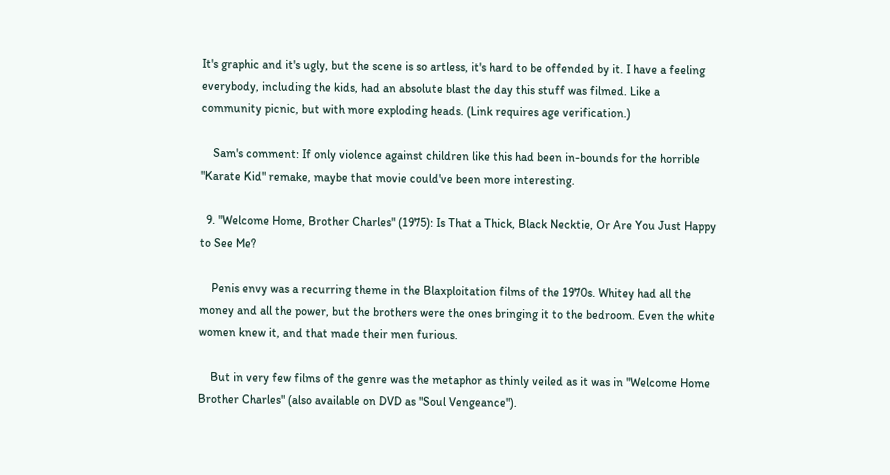It's graphic and it's ugly, but the scene is so artless, it's hard to be offended by it. I have a feeling everybody, including the kids, had an absolute blast the day this stuff was filmed. Like a community picnic, but with more exploding heads. (Link requires age verification.)

    Sam's comment: If only violence against children like this had been in-bounds for the horrible "Karate Kid" remake, maybe that movie could've been more interesting.

  9. "Welcome Home, Brother Charles" (1975): Is That a Thick, Black Necktie, Or Are You Just Happy to See Me?

    Penis envy was a recurring theme in the Blaxploitation films of the 1970s. Whitey had all the money and all the power, but the brothers were the ones bringing it to the bedroom. Even the white women knew it, and that made their men furious.

    But in very few films of the genre was the metaphor as thinly veiled as it was in "Welcome Home Brother Charles" (also available on DVD as "Soul Vengeance").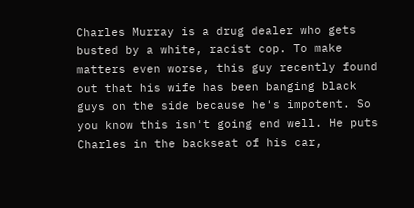Charles Murray is a drug dealer who gets busted by a white, racist cop. To make matters even worse, this guy recently found out that his wife has been banging black guys on the side because he's impotent. So you know this isn't going end well. He puts Charles in the backseat of his car,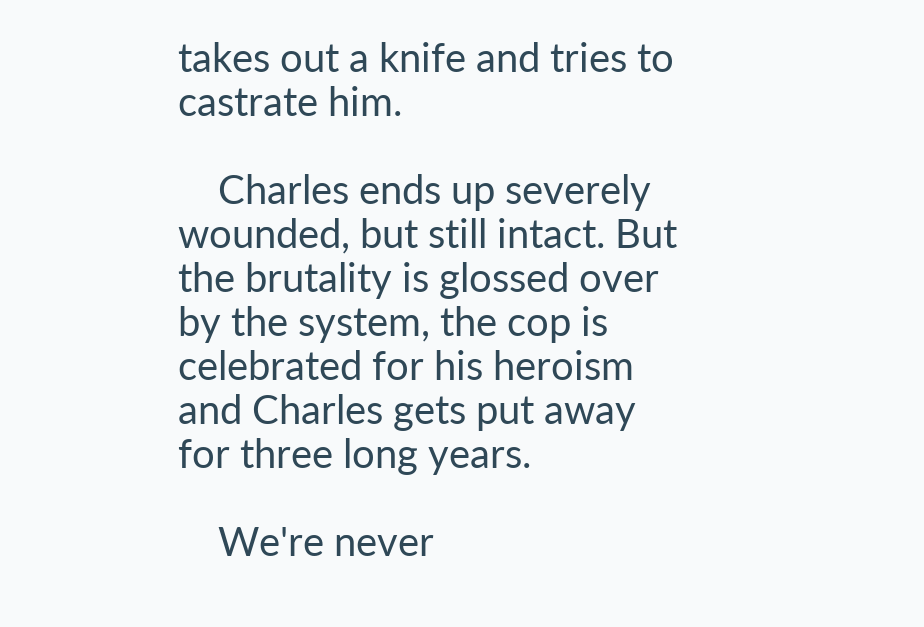takes out a knife and tries to castrate him.

    Charles ends up severely wounded, but still intact. But the brutality is glossed over by the system, the cop is celebrated for his heroism and Charles gets put away for three long years.

    We're never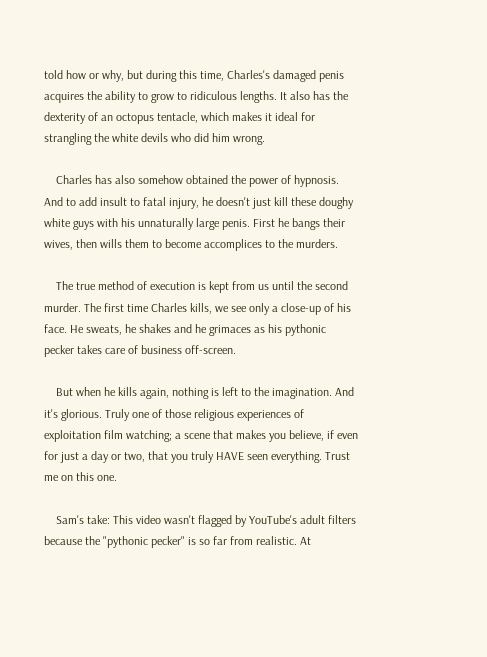told how or why, but during this time, Charles's damaged penis acquires the ability to grow to ridiculous lengths. It also has the dexterity of an octopus tentacle, which makes it ideal for strangling the white devils who did him wrong.

    Charles has also somehow obtained the power of hypnosis. And to add insult to fatal injury, he doesn't just kill these doughy white guys with his unnaturally large penis. First he bangs their wives, then wills them to become accomplices to the murders.

    The true method of execution is kept from us until the second murder. The first time Charles kills, we see only a close-up of his face. He sweats, he shakes and he grimaces as his pythonic pecker takes care of business off-screen.

    But when he kills again, nothing is left to the imagination. And it's glorious. Truly one of those religious experiences of exploitation film watching; a scene that makes you believe, if even for just a day or two, that you truly HAVE seen everything. Trust me on this one.

    Sam's take: This video wasn't flagged by YouTube's adult filters because the "pythonic pecker" is so far from realistic. At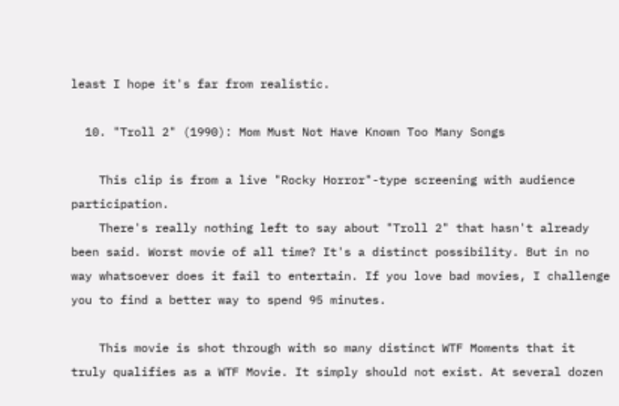least I hope it's far from realistic.

  10. "Troll 2" (1990): Mom Must Not Have Known Too Many Songs

    This clip is from a live "Rocky Horror"-type screening with audience participation.
    There's really nothing left to say about "Troll 2" that hasn't already been said. Worst movie of all time? It's a distinct possibility. But in no way whatsoever does it fail to entertain. If you love bad movies, I challenge you to find a better way to spend 95 minutes.

    This movie is shot through with so many distinct WTF Moments that it truly qualifies as a WTF Movie. It simply should not exist. At several dozen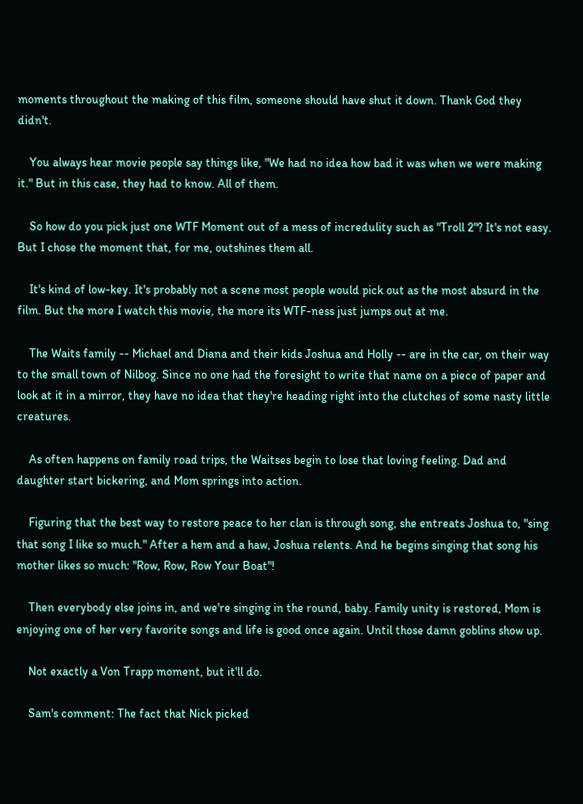moments throughout the making of this film, someone should have shut it down. Thank God they didn't.

    You always hear movie people say things like, "We had no idea how bad it was when we were making it." But in this case, they had to know. All of them.

    So how do you pick just one WTF Moment out of a mess of incredulity such as "Troll 2"? It's not easy. But I chose the moment that, for me, outshines them all.

    It's kind of low-key. It's probably not a scene most people would pick out as the most absurd in the film. But the more I watch this movie, the more its WTF-ness just jumps out at me.

    The Waits family -- Michael and Diana and their kids Joshua and Holly -- are in the car, on their way to the small town of Nilbog. Since no one had the foresight to write that name on a piece of paper and look at it in a mirror, they have no idea that they're heading right into the clutches of some nasty little creatures.

    As often happens on family road trips, the Waitses begin to lose that loving feeling. Dad and daughter start bickering, and Mom springs into action.

    Figuring that the best way to restore peace to her clan is through song, she entreats Joshua to, "sing that song I like so much." After a hem and a haw, Joshua relents. And he begins singing that song his mother likes so much: "Row, Row, Row Your Boat"!

    Then everybody else joins in, and we're singing in the round, baby. Family unity is restored, Mom is enjoying one of her very favorite songs and life is good once again. Until those damn goblins show up.

    Not exactly a Von Trapp moment, but it'll do.

    Sam's comment: The fact that Nick picked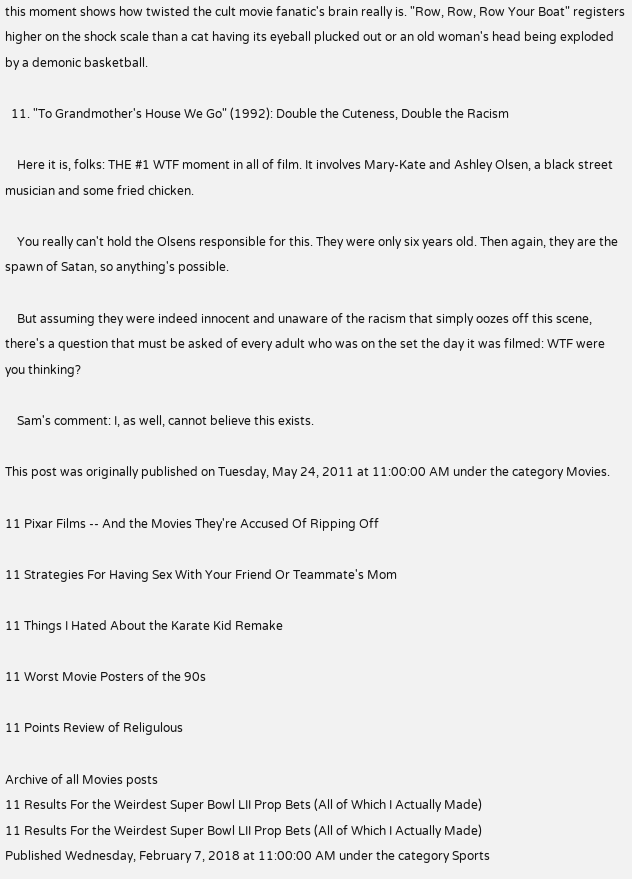this moment shows how twisted the cult movie fanatic's brain really is. "Row, Row, Row Your Boat" registers higher on the shock scale than a cat having its eyeball plucked out or an old woman's head being exploded by a demonic basketball.

  11. "To Grandmother's House We Go" (1992): Double the Cuteness, Double the Racism

    Here it is, folks: THE #1 WTF moment in all of film. It involves Mary-Kate and Ashley Olsen, a black street musician and some fried chicken.

    You really can't hold the Olsens responsible for this. They were only six years old. Then again, they are the spawn of Satan, so anything's possible.

    But assuming they were indeed innocent and unaware of the racism that simply oozes off this scene, there's a question that must be asked of every adult who was on the set the day it was filmed: WTF were you thinking?

    Sam's comment: I, as well, cannot believe this exists.

This post was originally published on Tuesday, May 24, 2011 at 11:00:00 AM under the category Movies.

11 Pixar Films -- And the Movies They're Accused Of Ripping Off

11 Strategies For Having Sex With Your Friend Or Teammate's Mom

11 Things I Hated About the Karate Kid Remake

11 Worst Movie Posters of the 90s

11 Points Review of Religulous

Archive of all Movies posts
11 Results For the Weirdest Super Bowl LII Prop Bets (All of Which I Actually Made)
11 Results For the Weirdest Super Bowl LII Prop Bets (All of Which I Actually Made)
Published Wednesday, February 7, 2018 at 11:00:00 AM under the category Sports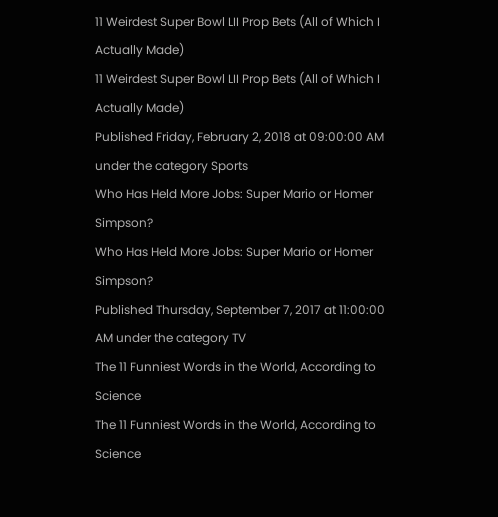11 Weirdest Super Bowl LII Prop Bets (All of Which I Actually Made)
11 Weirdest Super Bowl LII Prop Bets (All of Which I Actually Made)
Published Friday, February 2, 2018 at 09:00:00 AM under the category Sports
Who Has Held More Jobs: Super Mario or Homer Simpson?
Who Has Held More Jobs: Super Mario or Homer Simpson?
Published Thursday, September 7, 2017 at 11:00:00 AM under the category TV
The 11 Funniest Words in the World, According to Science
The 11 Funniest Words in the World, According to Science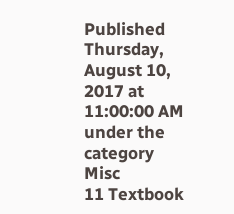Published Thursday, August 10, 2017 at 11:00:00 AM under the category Misc
11 Textbook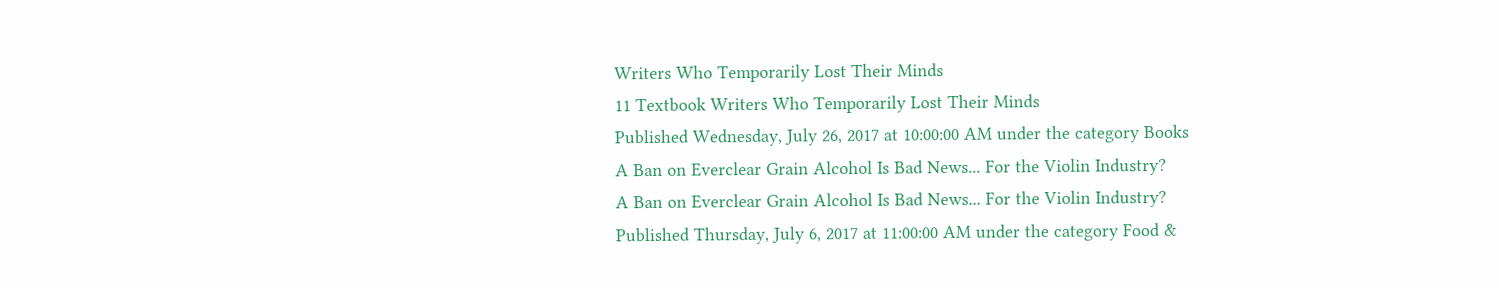Writers Who Temporarily Lost Their Minds
11 Textbook Writers Who Temporarily Lost Their Minds
Published Wednesday, July 26, 2017 at 10:00:00 AM under the category Books
A Ban on Everclear Grain Alcohol Is Bad News... For the Violin Industry?
A Ban on Everclear Grain Alcohol Is Bad News... For the Violin Industry?
Published Thursday, July 6, 2017 at 11:00:00 AM under the category Food &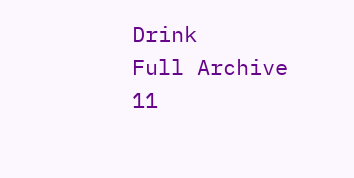Drink
Full Archive
11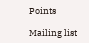Points

Mailing list